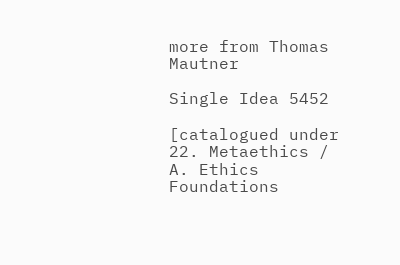more from Thomas Mautner

Single Idea 5452

[catalogued under 22. Metaethics / A. Ethics Foundations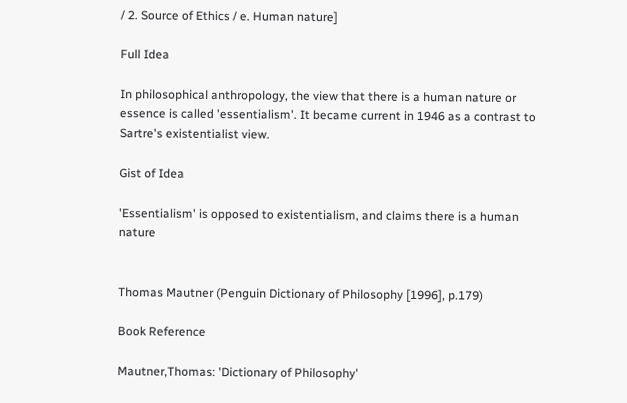/ 2. Source of Ethics / e. Human nature]

Full Idea

In philosophical anthropology, the view that there is a human nature or essence is called 'essentialism'. It became current in 1946 as a contrast to Sartre's existentialist view.

Gist of Idea

'Essentialism' is opposed to existentialism, and claims there is a human nature


Thomas Mautner (Penguin Dictionary of Philosophy [1996], p.179)

Book Reference

Mautner,Thomas: 'Dictionary of Philosophy'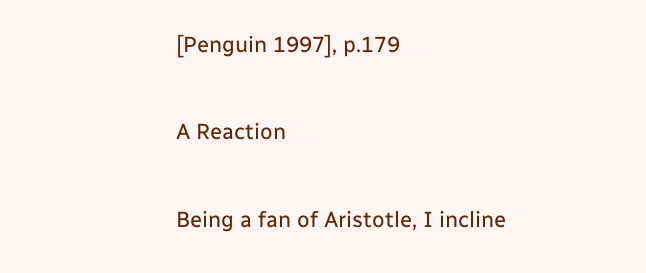[Penguin 1997], p.179

A Reaction

Being a fan of Aristotle, I incline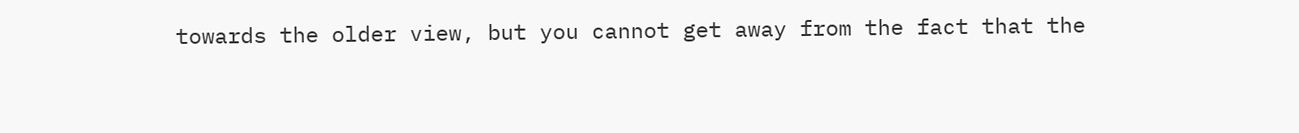towards the older view, but you cannot get away from the fact that the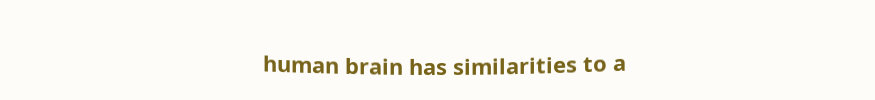human brain has similarities to a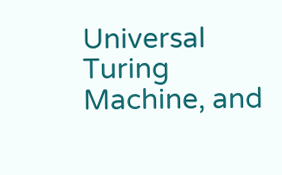Universal Turing Machine, and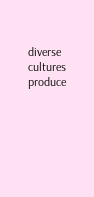diverse cultures produce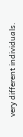very different individuals.